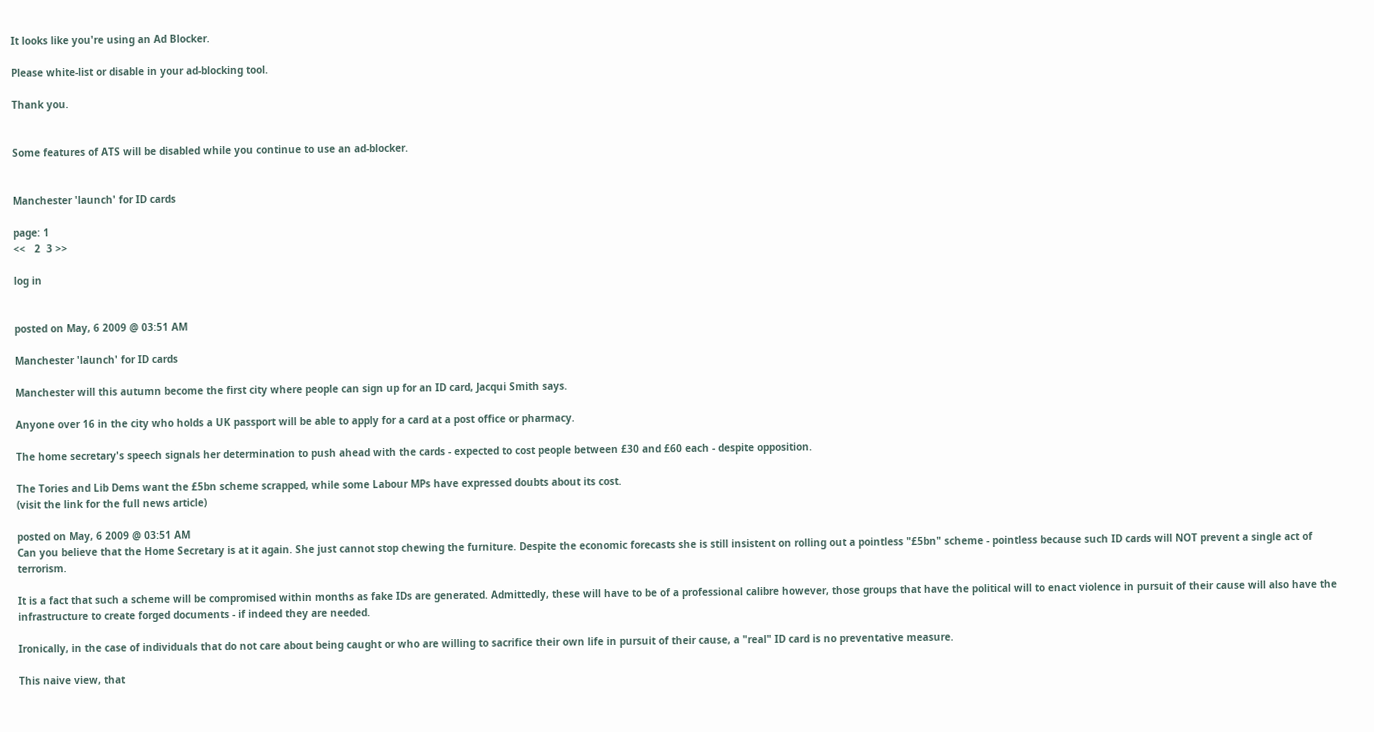It looks like you're using an Ad Blocker.

Please white-list or disable in your ad-blocking tool.

Thank you.


Some features of ATS will be disabled while you continue to use an ad-blocker.


Manchester 'launch' for ID cards

page: 1
<<   2  3 >>

log in


posted on May, 6 2009 @ 03:51 AM

Manchester 'launch' for ID cards

Manchester will this autumn become the first city where people can sign up for an ID card, Jacqui Smith says.

Anyone over 16 in the city who holds a UK passport will be able to apply for a card at a post office or pharmacy.

The home secretary's speech signals her determination to push ahead with the cards - expected to cost people between £30 and £60 each - despite opposition.

The Tories and Lib Dems want the £5bn scheme scrapped, while some Labour MPs have expressed doubts about its cost.
(visit the link for the full news article)

posted on May, 6 2009 @ 03:51 AM
Can you believe that the Home Secretary is at it again. She just cannot stop chewing the furniture. Despite the economic forecasts she is still insistent on rolling out a pointless "£5bn" scheme - pointless because such ID cards will NOT prevent a single act of terrorism.

It is a fact that such a scheme will be compromised within months as fake IDs are generated. Admittedly, these will have to be of a professional calibre however, those groups that have the political will to enact violence in pursuit of their cause will also have the infrastructure to create forged documents - if indeed they are needed.

Ironically, in the case of individuals that do not care about being caught or who are willing to sacrifice their own life in pursuit of their cause, a "real" ID card is no preventative measure.

This naive view, that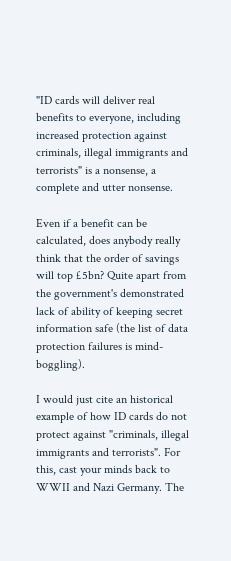"ID cards will deliver real benefits to everyone, including increased protection against criminals, illegal immigrants and terrorists" is a nonsense, a complete and utter nonsense.

Even if a benefit can be calculated, does anybody really think that the order of savings will top £5bn? Quite apart from the government's demonstrated lack of ability of keeping secret information safe (the list of data protection failures is mind-boggling).

I would just cite an historical example of how ID cards do not protect against "criminals, illegal immigrants and terrorists". For this, cast your minds back to WWII and Nazi Germany. The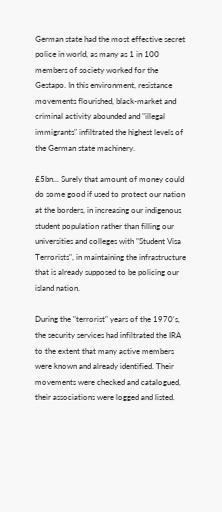German state had the most effective secret police in world, as many as 1 in 100 members of society worked for the Gestapo. In this environment, resistance movements flourished, black-market and criminal activity abounded and "illegal immigrants" infiltrated the highest levels of the German state machinery.

£5bn... Surely that amount of money could do some good if used to protect our nation at the borders, in increasing our indigenous student population rather than filling our universities and colleges with "Student Visa Terrorists", in maintaining the infrastructure that is already supposed to be policing our island nation.

During the "terrorist" years of the 1970's, the security services had infiltrated the IRA to the extent that many active members were known and already identified. Their movements were checked and catalogued, their associations were logged and listed.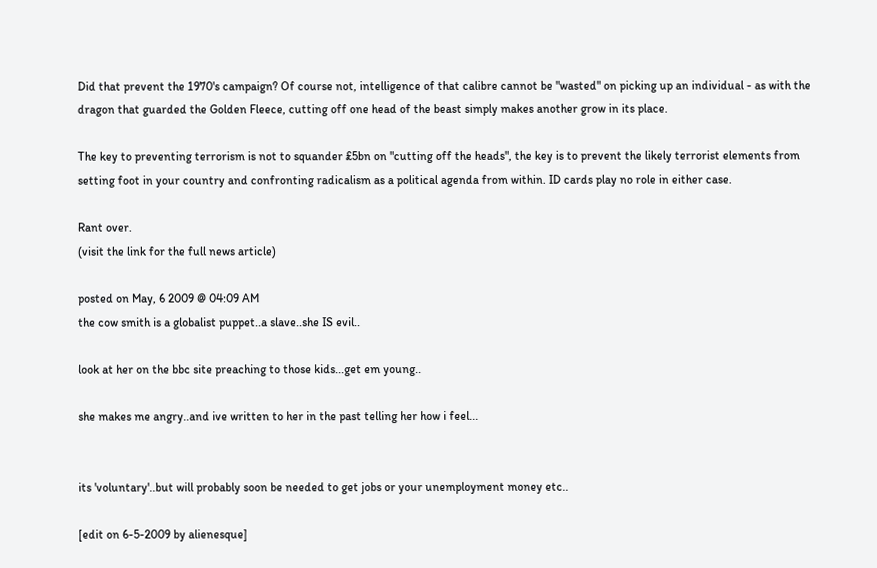Did that prevent the 1970's campaign? Of course not, intelligence of that calibre cannot be "wasted" on picking up an individual - as with the dragon that guarded the Golden Fleece, cutting off one head of the beast simply makes another grow in its place.

The key to preventing terrorism is not to squander £5bn on "cutting off the heads", the key is to prevent the likely terrorist elements from setting foot in your country and confronting radicalism as a political agenda from within. ID cards play no role in either case.

Rant over.
(visit the link for the full news article)

posted on May, 6 2009 @ 04:09 AM
the cow smith is a globalist puppet..a slave..she IS evil..

look at her on the bbc site preaching to those kids...get em young..

she makes me angry..and ive written to her in the past telling her how i feel...


its 'voluntary'..but will probably soon be needed to get jobs or your unemployment money etc..

[edit on 6-5-2009 by alienesque]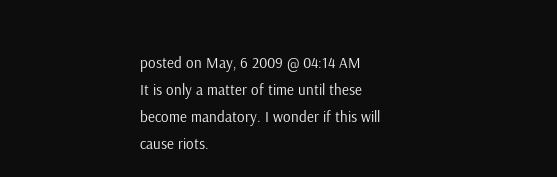posted on May, 6 2009 @ 04:14 AM
It is only a matter of time until these become mandatory. I wonder if this will cause riots.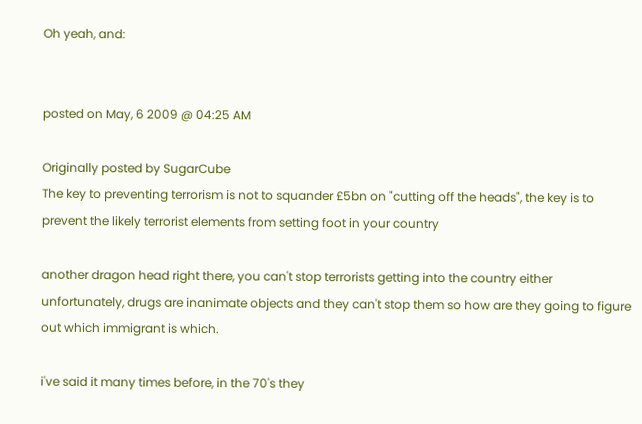Oh yeah, and:


posted on May, 6 2009 @ 04:25 AM

Originally posted by SugarCube
The key to preventing terrorism is not to squander £5bn on "cutting off the heads", the key is to prevent the likely terrorist elements from setting foot in your country

another dragon head right there, you can't stop terrorists getting into the country either unfortunately, drugs are inanimate objects and they can't stop them so how are they going to figure out which immigrant is which.

i've said it many times before, in the 70's they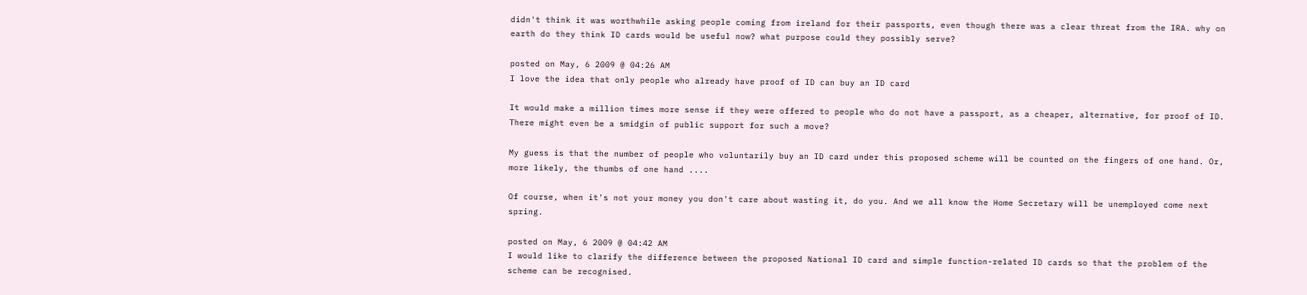didn't think it was worthwhile asking people coming from ireland for their passports, even though there was a clear threat from the IRA. why on earth do they think ID cards would be useful now? what purpose could they possibly serve?

posted on May, 6 2009 @ 04:26 AM
I love the idea that only people who already have proof of ID can buy an ID card

It would make a million times more sense if they were offered to people who do not have a passport, as a cheaper, alternative, for proof of ID. There might even be a smidgin of public support for such a move?

My guess is that the number of people who voluntarily buy an ID card under this proposed scheme will be counted on the fingers of one hand. Or, more likely, the thumbs of one hand ....

Of course, when it's not your money you don't care about wasting it, do you. And we all know the Home Secretary will be unemployed come next spring.

posted on May, 6 2009 @ 04:42 AM
I would like to clarify the difference between the proposed National ID card and simple function-related ID cards so that the problem of the scheme can be recognised.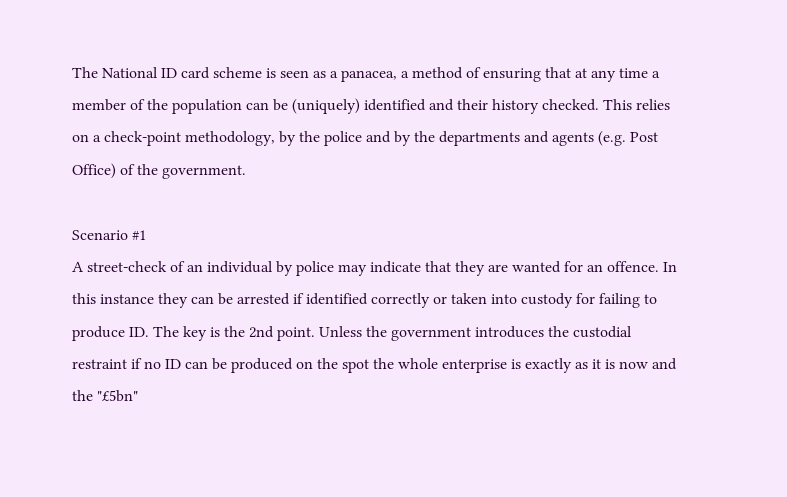The National ID card scheme is seen as a panacea, a method of ensuring that at any time a member of the population can be (uniquely) identified and their history checked. This relies on a check-point methodology, by the police and by the departments and agents (e.g. Post Office) of the government.

Scenario #1
A street-check of an individual by police may indicate that they are wanted for an offence. In this instance they can be arrested if identified correctly or taken into custody for failing to produce ID. The key is the 2nd point. Unless the government introduces the custodial restraint if no ID can be produced on the spot the whole enterprise is exactly as it is now and the "£5bn"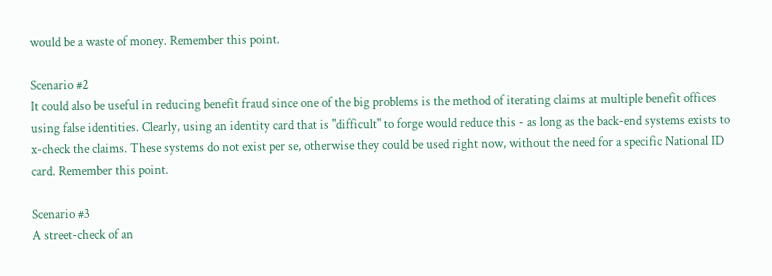would be a waste of money. Remember this point.

Scenario #2
It could also be useful in reducing benefit fraud since one of the big problems is the method of iterating claims at multiple benefit offices using false identities. Clearly, using an identity card that is "difficult" to forge would reduce this - as long as the back-end systems exists to x-check the claims. These systems do not exist per se, otherwise they could be used right now, without the need for a specific National ID card. Remember this point.

Scenario #3
A street-check of an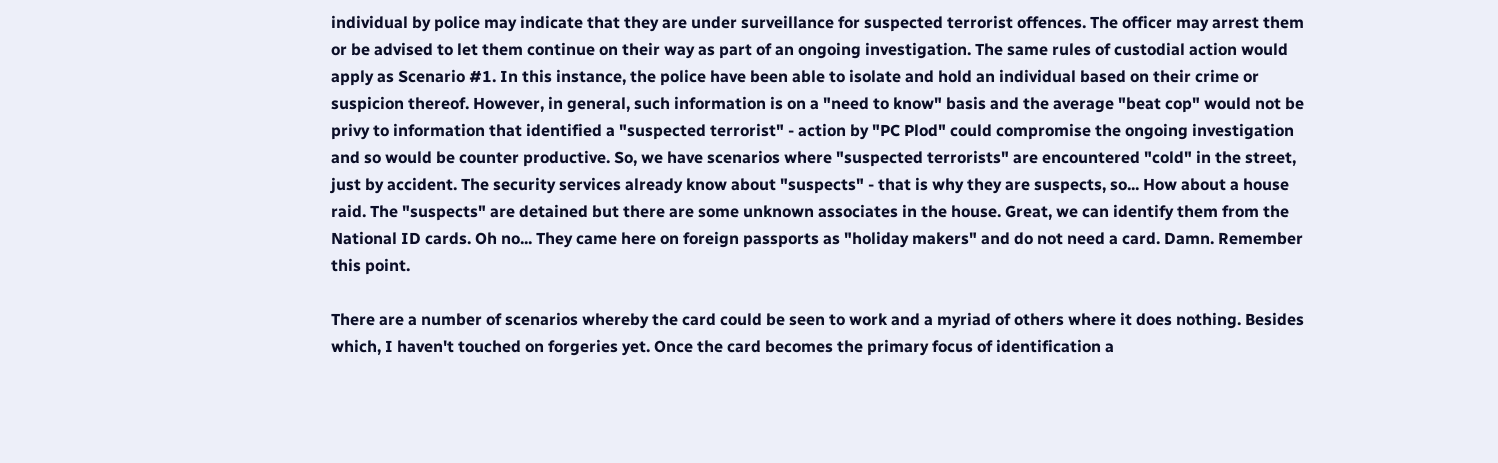individual by police may indicate that they are under surveillance for suspected terrorist offences. The officer may arrest them or be advised to let them continue on their way as part of an ongoing investigation. The same rules of custodial action would apply as Scenario #1. In this instance, the police have been able to isolate and hold an individual based on their crime or suspicion thereof. However, in general, such information is on a "need to know" basis and the average "beat cop" would not be privy to information that identified a "suspected terrorist" - action by "PC Plod" could compromise the ongoing investigation and so would be counter productive. So, we have scenarios where "suspected terrorists" are encountered "cold" in the street, just by accident. The security services already know about "suspects" - that is why they are suspects, so... How about a house raid. The "suspects" are detained but there are some unknown associates in the house. Great, we can identify them from the National ID cards. Oh no... They came here on foreign passports as "holiday makers" and do not need a card. Damn. Remember this point.

There are a number of scenarios whereby the card could be seen to work and a myriad of others where it does nothing. Besides which, I haven't touched on forgeries yet. Once the card becomes the primary focus of identification a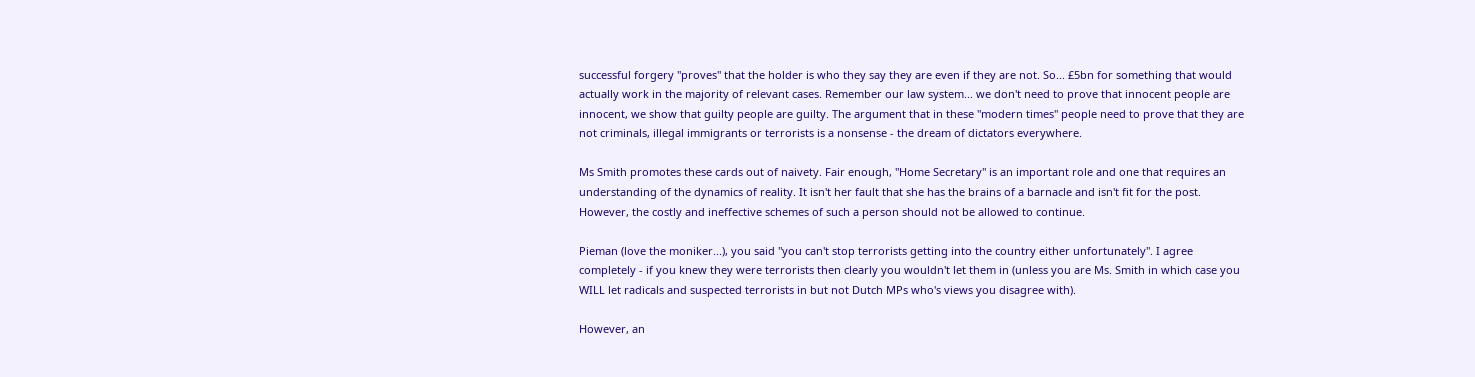successful forgery "proves" that the holder is who they say they are even if they are not. So... £5bn for something that would actually work in the majority of relevant cases. Remember our law system... we don't need to prove that innocent people are innocent, we show that guilty people are guilty. The argument that in these "modern times" people need to prove that they are not criminals, illegal immigrants or terrorists is a nonsense - the dream of dictators everywhere.

Ms Smith promotes these cards out of naivety. Fair enough, "Home Secretary" is an important role and one that requires an understanding of the dynamics of reality. It isn't her fault that she has the brains of a barnacle and isn't fit for the post. However, the costly and ineffective schemes of such a person should not be allowed to continue.

Pieman (love the moniker...), you said "you can't stop terrorists getting into the country either unfortunately". I agree completely - if you knew they were terrorists then clearly you wouldn't let them in (unless you are Ms. Smith in which case you WILL let radicals and suspected terrorists in but not Dutch MPs who's views you disagree with).

However, an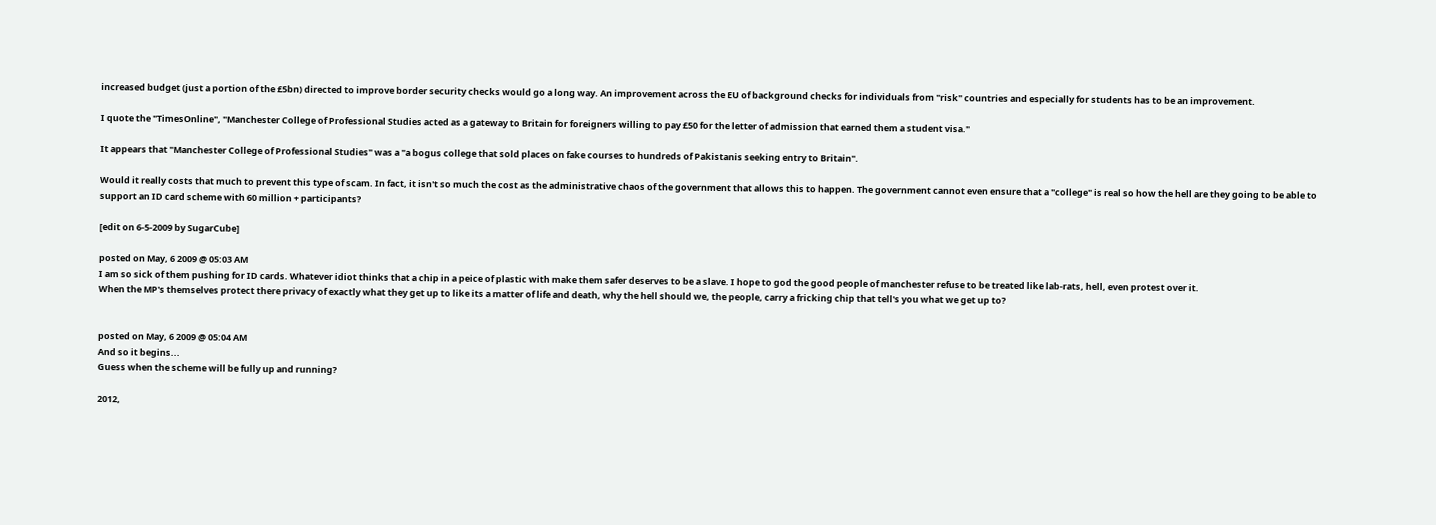increased budget (just a portion of the £5bn) directed to improve border security checks would go a long way. An improvement across the EU of background checks for individuals from "risk" countries and especially for students has to be an improvement.

I quote the "TimesOnline", "Manchester College of Professional Studies acted as a gateway to Britain for foreigners willing to pay £50 for the letter of admission that earned them a student visa."

It appears that "Manchester College of Professional Studies" was a "a bogus college that sold places on fake courses to hundreds of Pakistanis seeking entry to Britain".

Would it really costs that much to prevent this type of scam. In fact, it isn't so much the cost as the administrative chaos of the government that allows this to happen. The government cannot even ensure that a "college" is real so how the hell are they going to be able to support an ID card scheme with 60 million + participants?

[edit on 6-5-2009 by SugarCube]

posted on May, 6 2009 @ 05:03 AM
I am so sick of them pushing for ID cards. Whatever idiot thinks that a chip in a peice of plastic with make them safer deserves to be a slave. I hope to god the good people of manchester refuse to be treated like lab-rats, hell, even protest over it.
When the MP's themselves protect there privacy of exactly what they get up to like its a matter of life and death, why the hell should we, the people, carry a fricking chip that tell's you what we get up to?


posted on May, 6 2009 @ 05:04 AM
And so it begins...
Guess when the scheme will be fully up and running?

2012,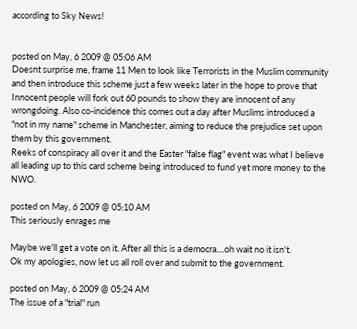according to Sky News!


posted on May, 6 2009 @ 05:06 AM
Doesnt surprise me, frame 11 Men to look like Terrorists in the Muslim community and then introduce this scheme just a few weeks later in the hope to prove that Innocent people will fork out 60 pounds to show they are innocent of any wrongdoing. Also co-incidence this comes out a day after Muslims introduced a "not in my name" scheme in Manchester, aiming to reduce the prejudice set upon them by this government.
Reeks of conspiracy all over it and the Easter "false flag" event was what I believe all leading up to this card scheme being introduced to fund yet more money to the NWO.

posted on May, 6 2009 @ 05:10 AM
This seriously enrages me

Maybe we'll get a vote on it. After all this is a democra....oh wait no it isn't.
Ok my apologies, now let us all roll over and submit to the government.

posted on May, 6 2009 @ 05:24 AM
The issue of a "trial" run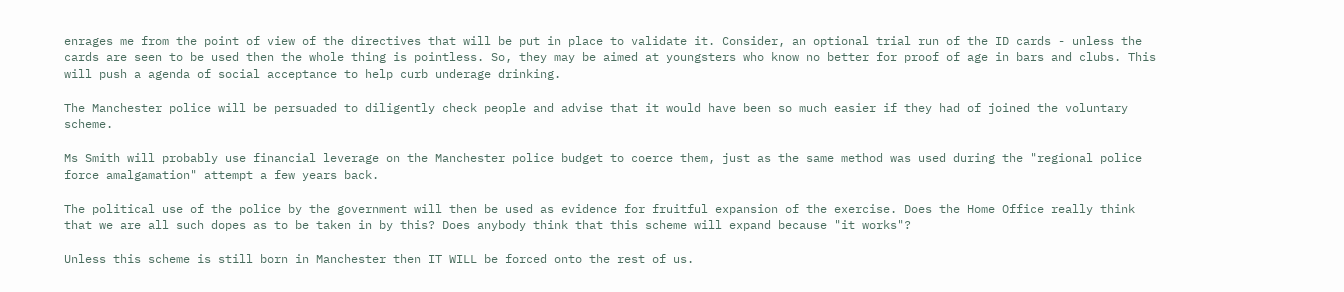enrages me from the point of view of the directives that will be put in place to validate it. Consider, an optional trial run of the ID cards - unless the cards are seen to be used then the whole thing is pointless. So, they may be aimed at youngsters who know no better for proof of age in bars and clubs. This will push a agenda of social acceptance to help curb underage drinking.

The Manchester police will be persuaded to diligently check people and advise that it would have been so much easier if they had of joined the voluntary scheme.

Ms Smith will probably use financial leverage on the Manchester police budget to coerce them, just as the same method was used during the "regional police force amalgamation" attempt a few years back.

The political use of the police by the government will then be used as evidence for fruitful expansion of the exercise. Does the Home Office really think that we are all such dopes as to be taken in by this? Does anybody think that this scheme will expand because "it works"?

Unless this scheme is still born in Manchester then IT WILL be forced onto the rest of us.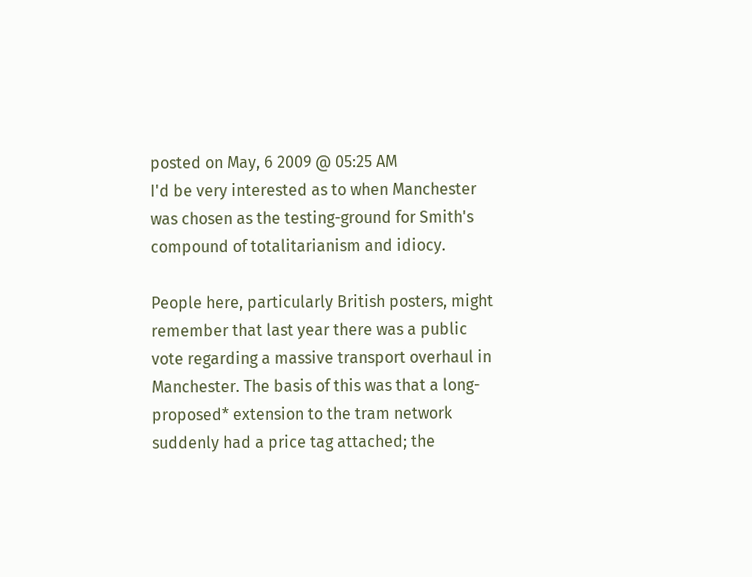posted on May, 6 2009 @ 05:25 AM
I'd be very interested as to when Manchester was chosen as the testing-ground for Smith's compound of totalitarianism and idiocy.

People here, particularly British posters, might remember that last year there was a public vote regarding a massive transport overhaul in Manchester. The basis of this was that a long-proposed* extension to the tram network suddenly had a price tag attached; the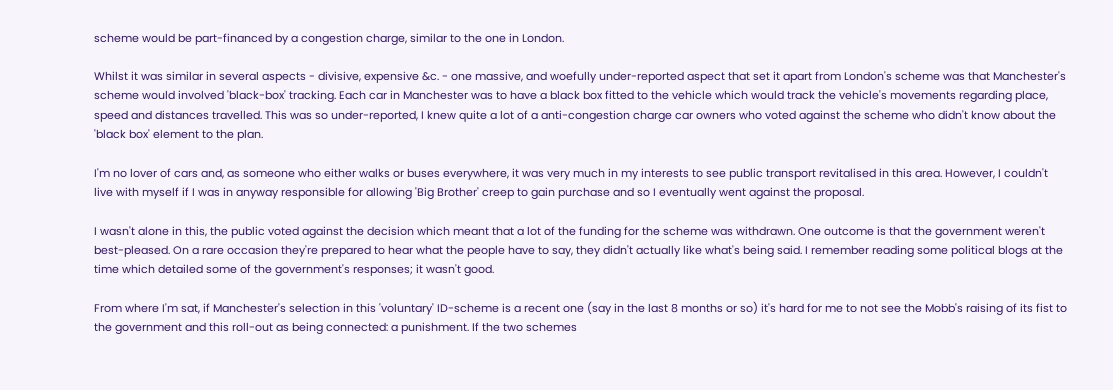scheme would be part-financed by a congestion charge, similar to the one in London.

Whilst it was similar in several aspects - divisive, expensive &c. - one massive, and woefully under-reported aspect that set it apart from London's scheme was that Manchester's scheme would involved 'black-box' tracking. Each car in Manchester was to have a black box fitted to the vehicle which would track the vehicle's movements regarding place, speed and distances travelled. This was so under-reported, I knew quite a lot of a anti-congestion charge car owners who voted against the scheme who didn't know about the 'black box' element to the plan.

I'm no lover of cars and, as someone who either walks or buses everywhere, it was very much in my interests to see public transport revitalised in this area. However, I couldn't live with myself if I was in anyway responsible for allowing 'Big Brother' creep to gain purchase and so I eventually went against the proposal.

I wasn't alone in this, the public voted against the decision which meant that a lot of the funding for the scheme was withdrawn. One outcome is that the government weren't best-pleased. On a rare occasion they're prepared to hear what the people have to say, they didn't actually like what's being said. I remember reading some political blogs at the time which detailed some of the government's responses; it wasn't good.

From where I'm sat, if Manchester's selection in this 'voluntary' ID-scheme is a recent one (say in the last 8 months or so) it's hard for me to not see the Mobb's raising of its fist to the government and this roll-out as being connected: a punishment. If the two schemes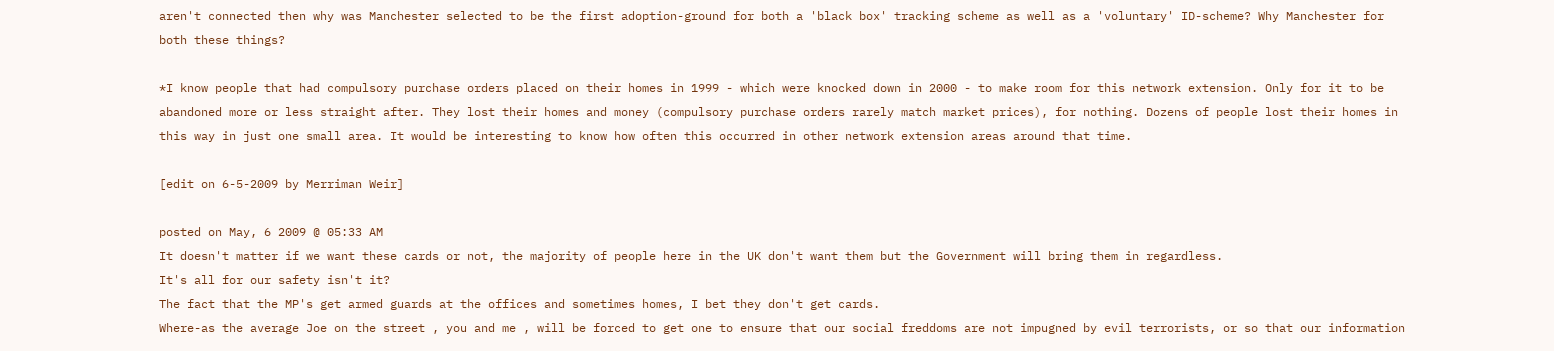aren't connected then why was Manchester selected to be the first adoption-ground for both a 'black box' tracking scheme as well as a 'voluntary' ID-scheme? Why Manchester for both these things?

*I know people that had compulsory purchase orders placed on their homes in 1999 - which were knocked down in 2000 - to make room for this network extension. Only for it to be abandoned more or less straight after. They lost their homes and money (compulsory purchase orders rarely match market prices), for nothing. Dozens of people lost their homes in this way in just one small area. It would be interesting to know how often this occurred in other network extension areas around that time.

[edit on 6-5-2009 by Merriman Weir]

posted on May, 6 2009 @ 05:33 AM
It doesn't matter if we want these cards or not, the majority of people here in the UK don't want them but the Government will bring them in regardless.
It's all for our safety isn't it?
The fact that the MP's get armed guards at the offices and sometimes homes, I bet they don't get cards.
Where-as the average Joe on the street , you and me , will be forced to get one to ensure that our social freddoms are not impugned by evil terrorists, or so that our information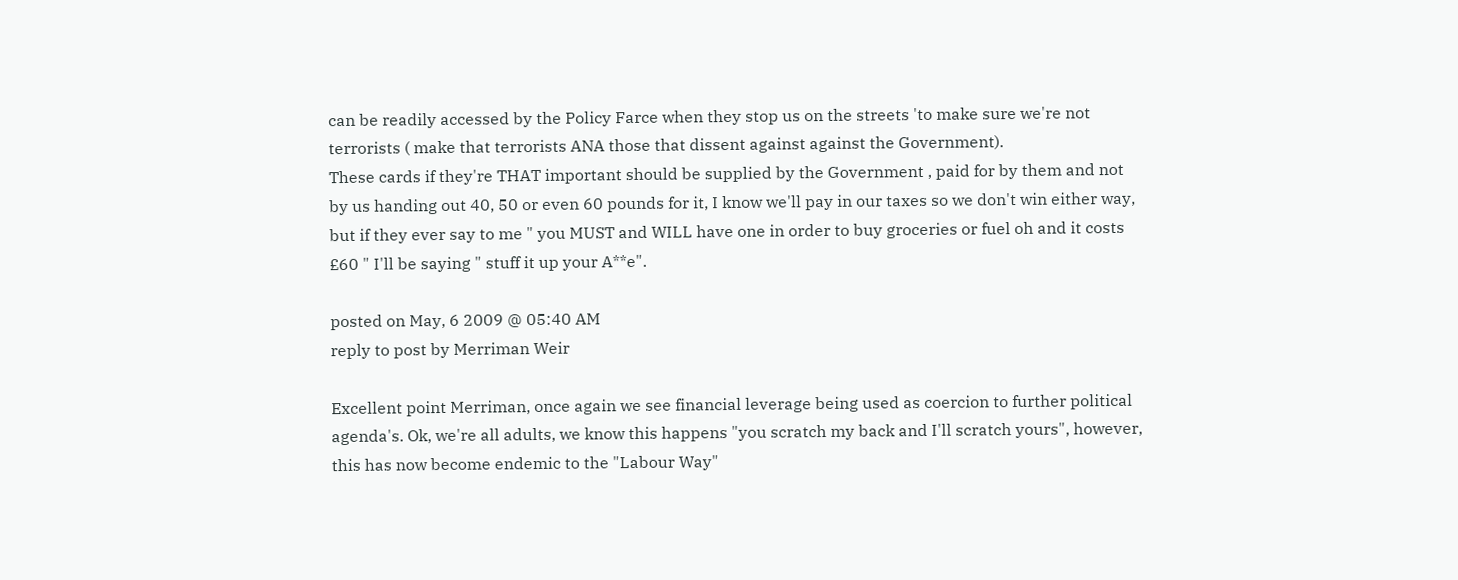can be readily accessed by the Policy Farce when they stop us on the streets 'to make sure we're not terrorists ( make that terrorists ANA those that dissent against against the Government).
These cards if they're THAT important should be supplied by the Government , paid for by them and not by us handing out 40, 50 or even 60 pounds for it, I know we'll pay in our taxes so we don't win either way, but if they ever say to me " you MUST and WILL have one in order to buy groceries or fuel oh and it costs £60 " I'll be saying " stuff it up your A**e".

posted on May, 6 2009 @ 05:40 AM
reply to post by Merriman Weir

Excellent point Merriman, once again we see financial leverage being used as coercion to further political agenda's. Ok, we're all adults, we know this happens "you scratch my back and I'll scratch yours", however, this has now become endemic to the "Labour Way"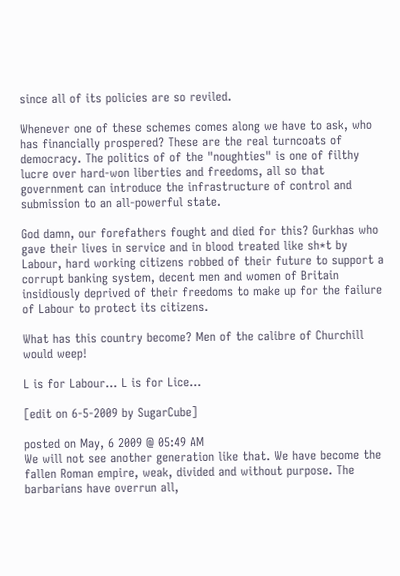since all of its policies are so reviled.

Whenever one of these schemes comes along we have to ask, who has financially prospered? These are the real turncoats of democracy. The politics of of the "noughties" is one of filthy lucre over hard-won liberties and freedoms, all so that government can introduce the infrastructure of control and submission to an all-powerful state.

God damn, our forefathers fought and died for this? Gurkhas who gave their lives in service and in blood treated like sh*t by Labour, hard working citizens robbed of their future to support a corrupt banking system, decent men and women of Britain insidiously deprived of their freedoms to make up for the failure of Labour to protect its citizens.

What has this country become? Men of the calibre of Churchill would weep!

L is for Labour... L is for Lice...

[edit on 6-5-2009 by SugarCube]

posted on May, 6 2009 @ 05:49 AM
We will not see another generation like that. We have become the fallen Roman empire, weak, divided and without purpose. The barbarians have overrun all,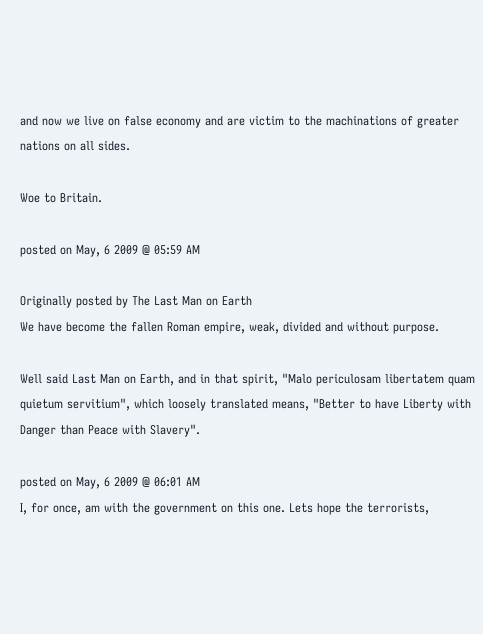and now we live on false economy and are victim to the machinations of greater nations on all sides.

Woe to Britain.

posted on May, 6 2009 @ 05:59 AM

Originally posted by The Last Man on Earth
We have become the fallen Roman empire, weak, divided and without purpose.

Well said Last Man on Earth, and in that spirit, "Malo periculosam libertatem quam quietum servitium", which loosely translated means, "Better to have Liberty with Danger than Peace with Slavery".

posted on May, 6 2009 @ 06:01 AM
I, for once, am with the government on this one. Lets hope the terrorists,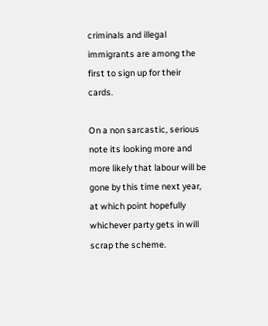criminals and illegal immigrants are among the first to sign up for their cards.

On a non sarcastic, serious note its looking more and more likely that labour will be gone by this time next year, at which point hopefully whichever party gets in will scrap the scheme.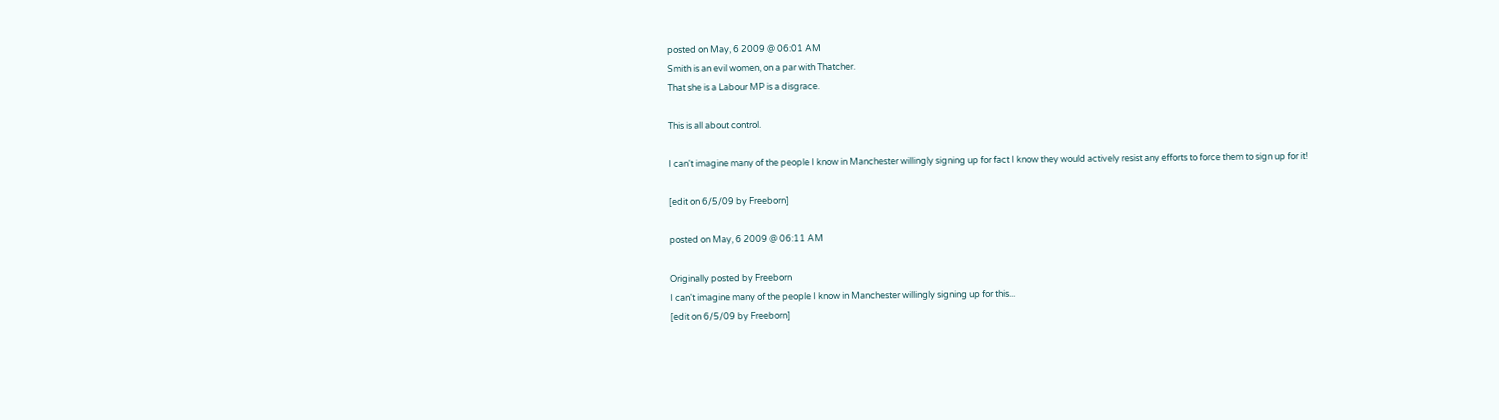posted on May, 6 2009 @ 06:01 AM
Smith is an evil women, on a par with Thatcher.
That she is a Labour MP is a disgrace.

This is all about control.

I can't imagine many of the people I know in Manchester willingly signing up for fact I know they would actively resist any efforts to force them to sign up for it!

[edit on 6/5/09 by Freeborn]

posted on May, 6 2009 @ 06:11 AM

Originally posted by Freeborn
I can't imagine many of the people I know in Manchester willingly signing up for this...
[edit on 6/5/09 by Freeborn]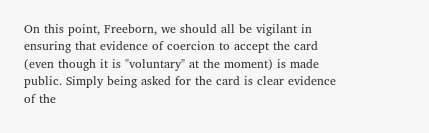On this point, Freeborn, we should all be vigilant in ensuring that evidence of coercion to accept the card (even though it is "voluntary" at the moment) is made public. Simply being asked for the card is clear evidence of the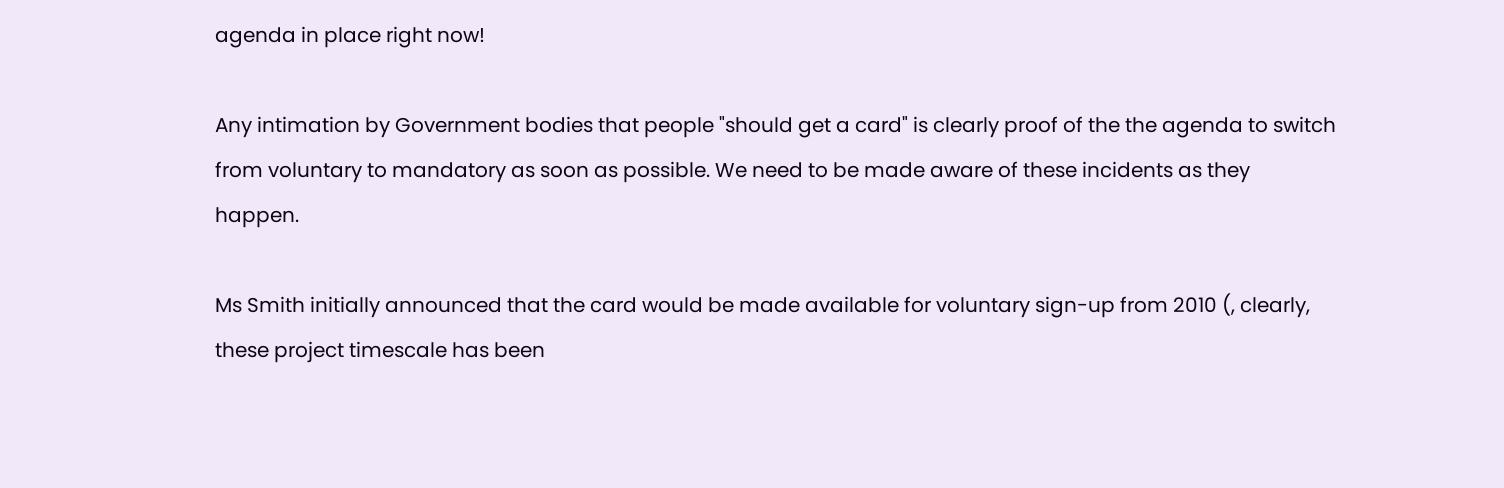agenda in place right now!

Any intimation by Government bodies that people "should get a card" is clearly proof of the the agenda to switch from voluntary to mandatory as soon as possible. We need to be made aware of these incidents as they happen.

Ms Smith initially announced that the card would be made available for voluntary sign-up from 2010 (, clearly, these project timescale has been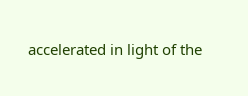accelerated in light of the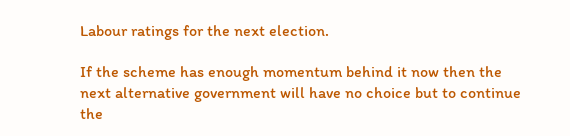Labour ratings for the next election.

If the scheme has enough momentum behind it now then the next alternative government will have no choice but to continue the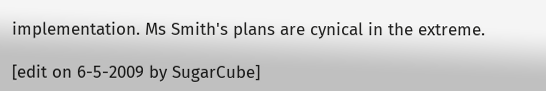implementation. Ms Smith's plans are cynical in the extreme.

[edit on 6-5-2009 by SugarCube]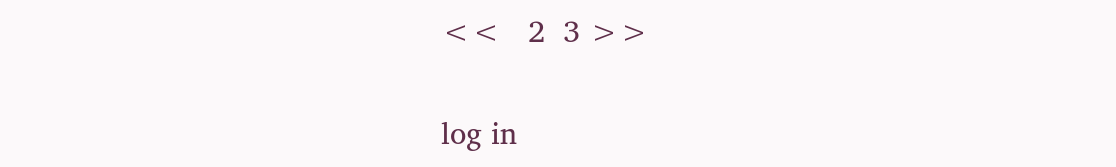<<   2  3 >>

log in